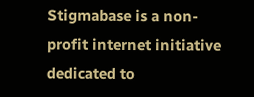Stigmabase is a non-profit internet initiative dedicated to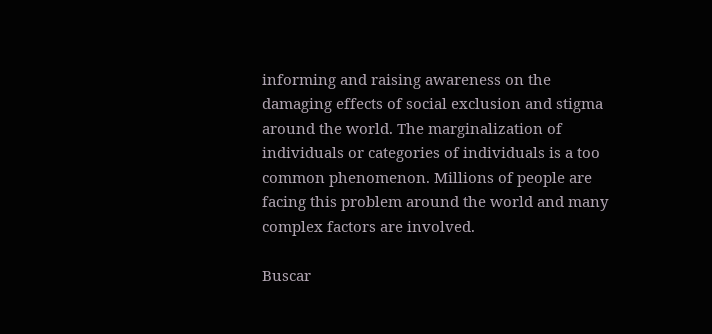informing and raising awareness on the damaging effects of social exclusion and stigma around the world. The marginalization of individuals or categories of individuals is a too common phenomenon. Millions of people are facing this problem around the world and many complex factors are involved.

Buscar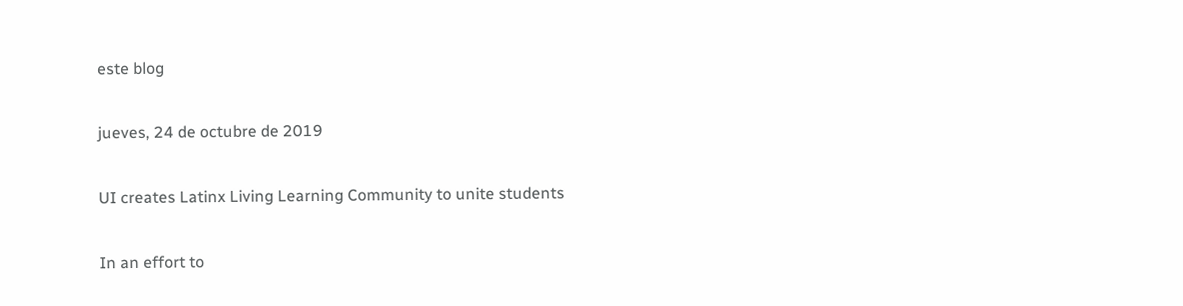este blog

jueves, 24 de octubre de 2019

UI creates Latinx Living Learning Community to unite students

In an effort to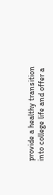provide a healthy transition into college life and offer a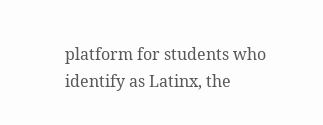platform for students who identify as Latinx, the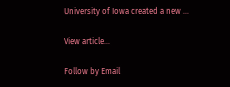University of Iowa created a new ...

View article...

Follow by Email